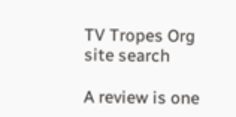TV Tropes Org
site search

A review is one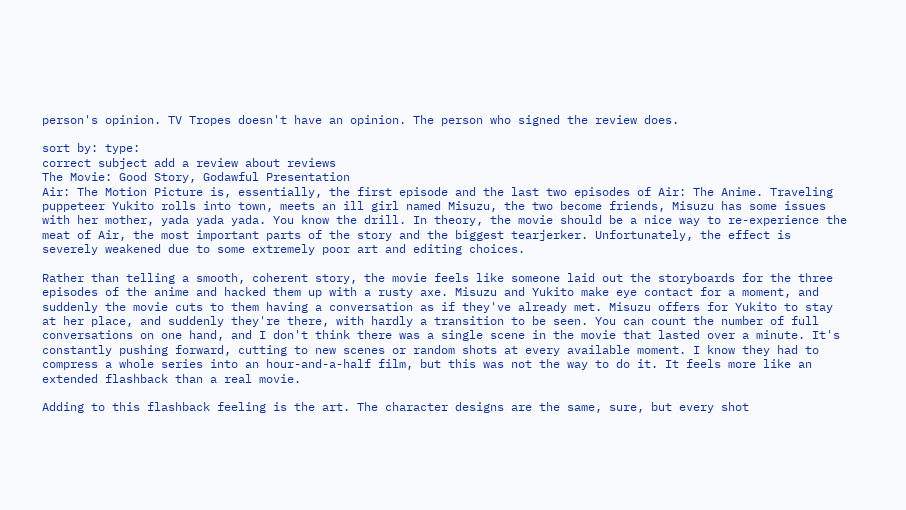person's opinion. TV Tropes doesn't have an opinion. The person who signed the review does.

sort by: type:
correct subject add a review about reviews
The Movie: Good Story, Godawful Presentation
Air: The Motion Picture is, essentially, the first episode and the last two episodes of Air: The Anime. Traveling puppeteer Yukito rolls into town, meets an ill girl named Misuzu, the two become friends, Misuzu has some issues with her mother, yada yada yada. You know the drill. In theory, the movie should be a nice way to re-experience the meat of Air, the most important parts of the story and the biggest tearjerker. Unfortunately, the effect is severely weakened due to some extremely poor art and editing choices.

Rather than telling a smooth, coherent story, the movie feels like someone laid out the storyboards for the three episodes of the anime and hacked them up with a rusty axe. Misuzu and Yukito make eye contact for a moment, and suddenly the movie cuts to them having a conversation as if they've already met. Misuzu offers for Yukito to stay at her place, and suddenly they're there, with hardly a transition to be seen. You can count the number of full conversations on one hand, and I don't think there was a single scene in the movie that lasted over a minute. It's constantly pushing forward, cutting to new scenes or random shots at every available moment. I know they had to compress a whole series into an hour-and-a-half film, but this was not the way to do it. It feels more like an extended flashback than a real movie.

Adding to this flashback feeling is the art. The character designs are the same, sure, but every shot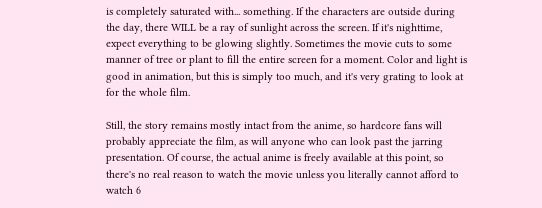is completely saturated with... something. If the characters are outside during the day, there WILL be a ray of sunlight across the screen. If it's nighttime, expect everything to be glowing slightly. Sometimes the movie cuts to some manner of tree or plant to fill the entire screen for a moment. Color and light is good in animation, but this is simply too much, and it's very grating to look at for the whole film.

Still, the story remains mostly intact from the anime, so hardcore fans will probably appreciate the film, as will anyone who can look past the jarring presentation. Of course, the actual anime is freely available at this point, so there's no real reason to watch the movie unless you literally cannot afford to watch 6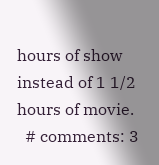hours of show instead of 1 1/2 hours of movie.
  # comments: 3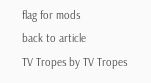flag for mods
back to article
TV Tropes by TV Tropes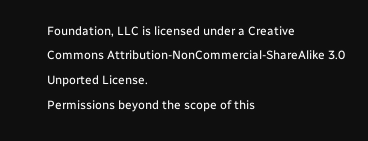Foundation, LLC is licensed under a Creative Commons Attribution-NonCommercial-ShareAlike 3.0 Unported License.
Permissions beyond the scope of this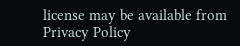license may be available from
Privacy Policy